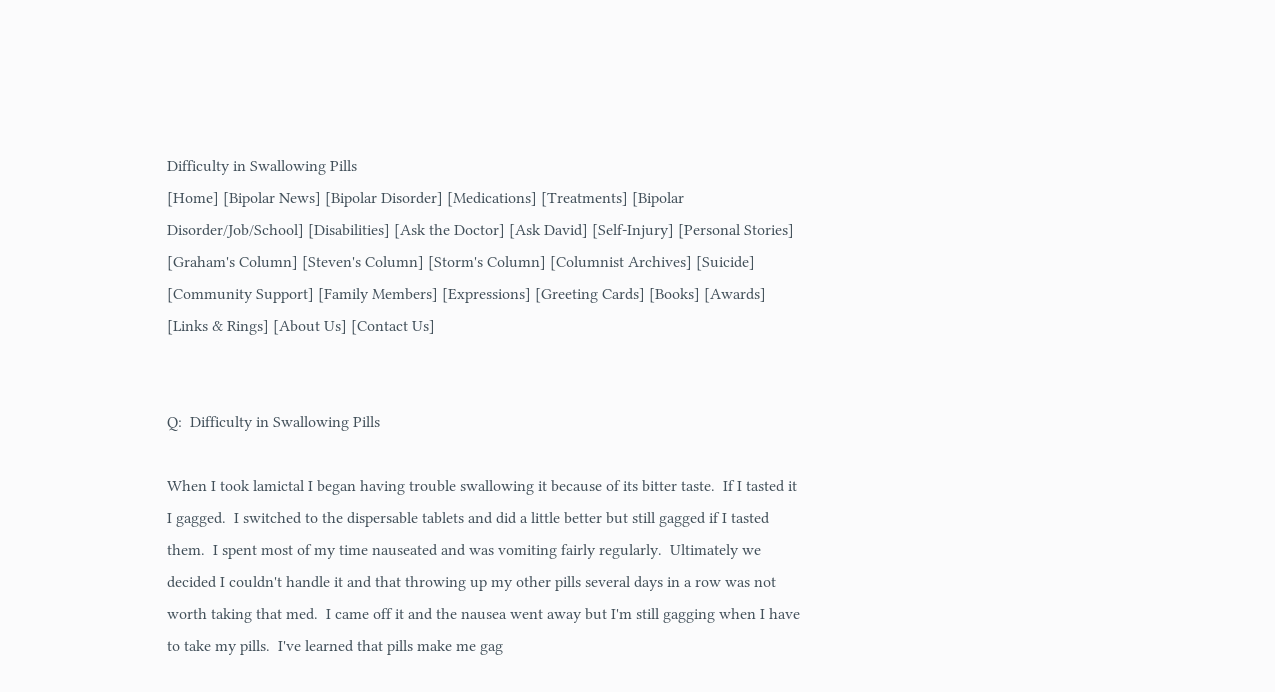Difficulty in Swallowing Pills
[Home] [Bipolar News] [Bipolar Disorder] [Medications] [Treatments] [Bipolar Disorder/Job/School] [Disabilities] [Ask the Doctor] [Ask David] [Self-Injury] [Personal Stories] [Graham's Column] [Steven's Column] [Storm's Column] [Columnist Archives] [Suicide] [Community Support] [Family Members] [Expressions] [Greeting Cards] [Books] [Awards] [Links & Rings] [About Us] [Contact Us]


Q:  Difficulty in Swallowing Pills

When I took lamictal I began having trouble swallowing it because of its bitter taste.  If I tasted it I gagged.  I switched to the dispersable tablets and did a little better but still gagged if I tasted them.  I spent most of my time nauseated and was vomiting fairly regularly.  Ultimately we decided I couldn't handle it and that throwing up my other pills several days in a row was not worth taking that med.  I came off it and the nausea went away but I'm still gagging when I have to take my pills.  I've learned that pills make me gag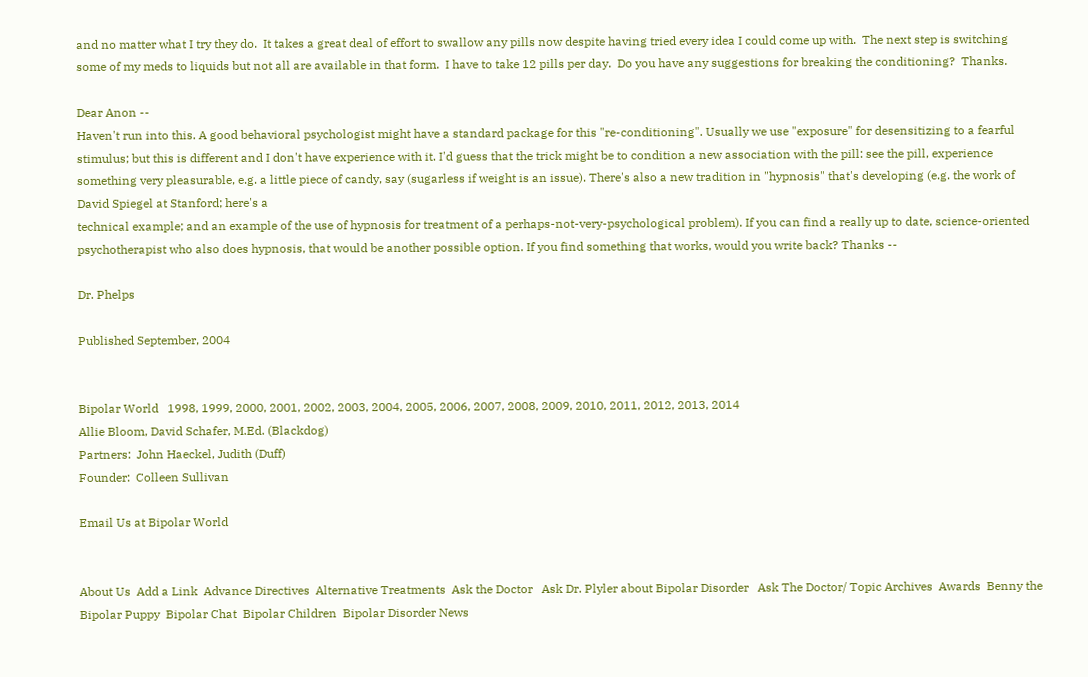and no matter what I try they do.  It takes a great deal of effort to swallow any pills now despite having tried every idea I could come up with.  The next step is switching some of my meds to liquids but not all are available in that form.  I have to take 12 pills per day.  Do you have any suggestions for breaking the conditioning?  Thanks.

Dear Anon --
Haven't run into this. A good behavioral psychologist might have a standard package for this "re-conditioning". Usually we use "exposure" for desensitizing to a fearful stimulus; but this is different and I don't have experience with it. I'd guess that the trick might be to condition a new association with the pill: see the pill, experience something very pleasurable, e.g. a little piece of candy, say (sugarless if weight is an issue). There's also a new tradition in "hypnosis" that's developing (e.g. the work of David Spiegel at Stanford; here's a
technical example; and an example of the use of hypnosis for treatment of a perhaps-not-very-psychological problem). If you can find a really up to date, science-oriented psychotherapist who also does hypnosis, that would be another possible option. If you find something that works, would you write back? Thanks --

Dr. Phelps

Published September, 2004


Bipolar World   1998, 1999, 2000, 2001, 2002, 2003, 2004, 2005, 2006, 2007, 2008, 2009, 2010, 2011, 2012, 2013, 2014
Allie Bloom, David Schafer, M.Ed. (Blackdog)
Partners:  John Haeckel, Judith (Duff)
Founder:  Colleen Sullivan

Email Us at Bipolar World


About Us  Add a Link  Advance Directives  Alternative Treatments  Ask the Doctor   Ask Dr. Plyler about Bipolar Disorder   Ask The Doctor/ Topic Archives  Awards  Benny the Bipolar Puppy  Bipolar Chat  Bipolar Children  Bipolar Disorder News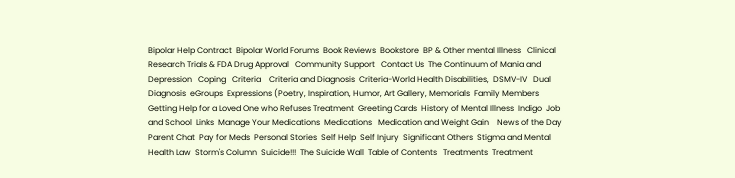Bipolar Help Contract  Bipolar World Forums  Book Reviews  Bookstore  BP & Other mental Illness   Clinical Research Trials & FDA Drug Approval   Community Support   Contact Us  The Continuum of Mania and Depression   Coping   Criteria    Criteria and Diagnosis  Criteria-World Health Disabilities,  DSMV-IV   Dual Diagnosis  eGroups  Expressions (Poetry, Inspiration, Humor, Art Gallery, Memorials  Family Members   Getting Help for a Loved One who Refuses Treatment  Greeting Cards  History of Mental Illness  Indigo  Job and School  Links  Manage Your Medications  Medications   Medication and Weight Gain    News of the Day  Parent Chat  Pay for Meds  Personal Stories  Self Help  Self Injury  Significant Others  Stigma and Mental Health Law  Storm's Column  Suicide!!!  The Suicide Wall  Table of Contents   Treatments  Treatment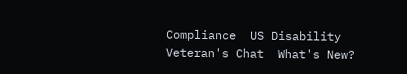Compliance  US Disability  Veteran's Chat  What's New?